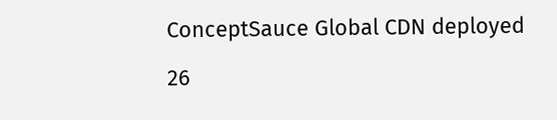ConceptSauce Global CDN deployed

26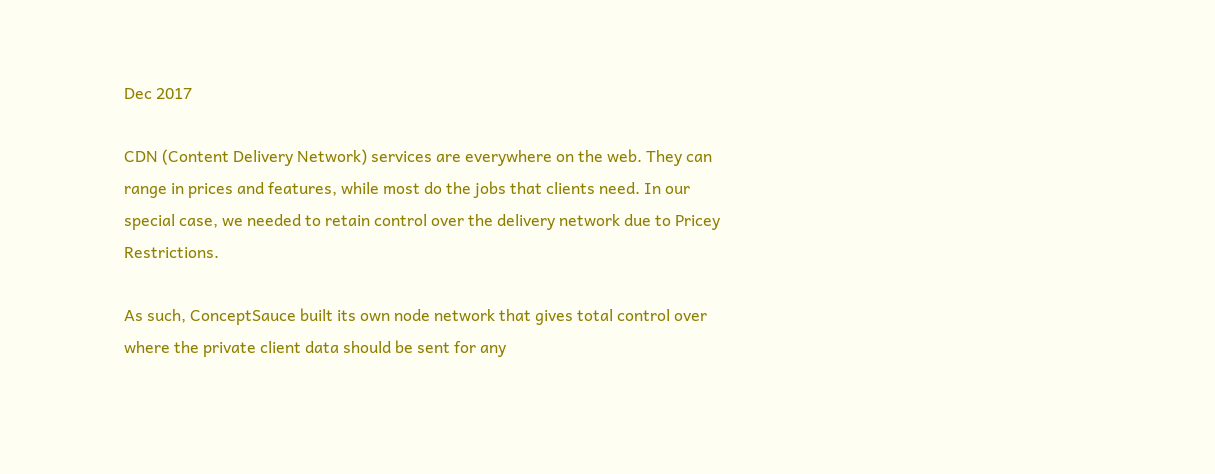Dec 2017

CDN (Content Delivery Network) services are everywhere on the web. They can range in prices and features, while most do the jobs that clients need. In our special case, we needed to retain control over the delivery network due to Pricey Restrictions.

As such, ConceptSauce built its own node network that gives total control over where the private client data should be sent for any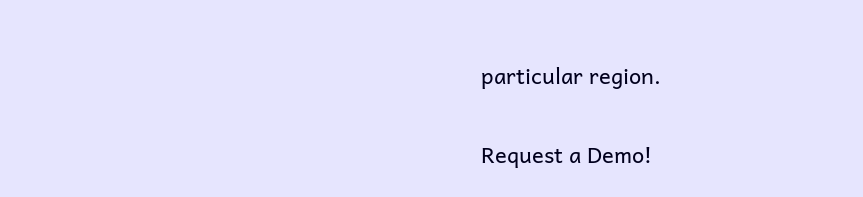particular region.

Request a Demo!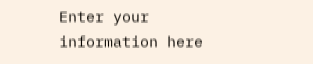Enter your information here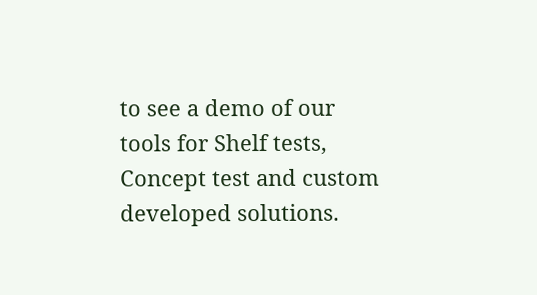to see a demo of our
tools for Shelf tests, Concept test and custom developed solutions.